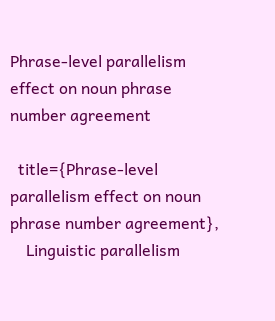Phrase-level parallelism effect on noun phrase number agreement

  title={Phrase-level parallelism effect on noun phrase number agreement},
    Linguistic parallelism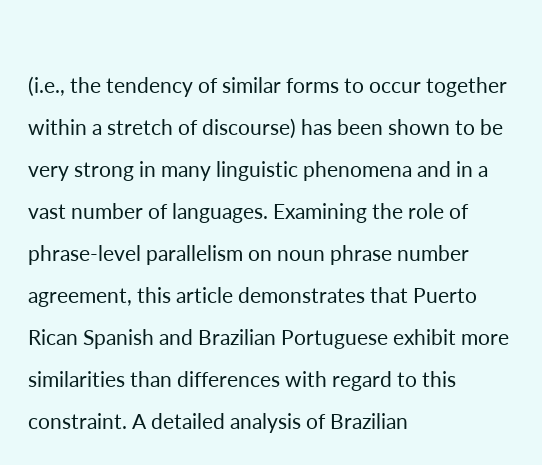(i.e., the tendency of similar forms to occur together within a stretch of discourse) has been shown to be very strong in many linguistic phenomena and in a vast number of languages. Examining the role of phrase-level parallelism on noun phrase number agreement, this article demonstrates that Puerto Rican Spanish and Brazilian Portuguese exhibit more similarities than differences with regard to this constraint. A detailed analysis of Brazilian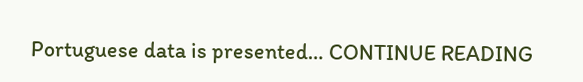Portuguese data is presented… CONTINUE READING